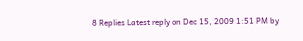8 Replies Latest reply on Dec 15, 2009 1:51 PM by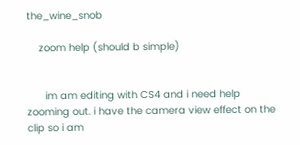the_wine_snob

    zoom help (should b simple)


      im am editing with CS4 and i need help zooming out. i have the camera view effect on the clip so i am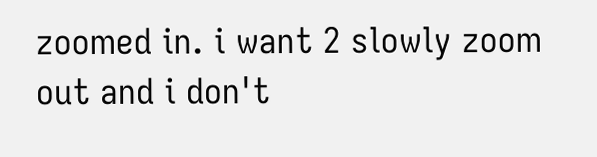zoomed in. i want 2 slowly zoom out and i don't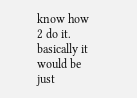know how 2 do it. basically it would be just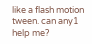like a flash motion tween. can any1 help me?